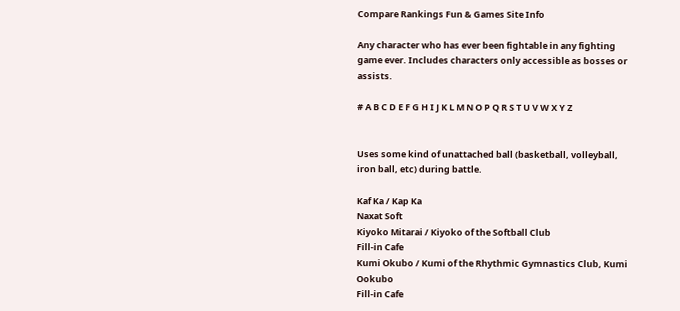Compare Rankings Fun & Games Site Info

Any character who has ever been fightable in any fighting game ever. Includes characters only accessible as bosses or assists.

# A B C D E F G H I J K L M N O P Q R S T U V W X Y Z


Uses some kind of unattached ball (basketball, volleyball, iron ball, etc) during battle.

Kaf Ka / Kap Ka
Naxat Soft
Kiyoko Mitarai / Kiyoko of the Softball Club
Fill-in Cafe
Kumi Okubo / Kumi of the Rhythmic Gymnastics Club, Kumi Ookubo
Fill-in Cafe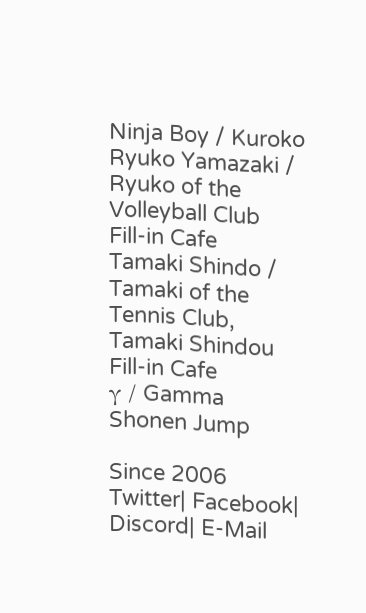Ninja Boy / Kuroko
Ryuko Yamazaki / Ryuko of the Volleyball Club
Fill-in Cafe
Tamaki Shindo / Tamaki of the Tennis Club, Tamaki Shindou
Fill-in Cafe
γ / Gamma
Shonen Jump

Since 2006
Twitter| Facebook| Discord| E-Mail